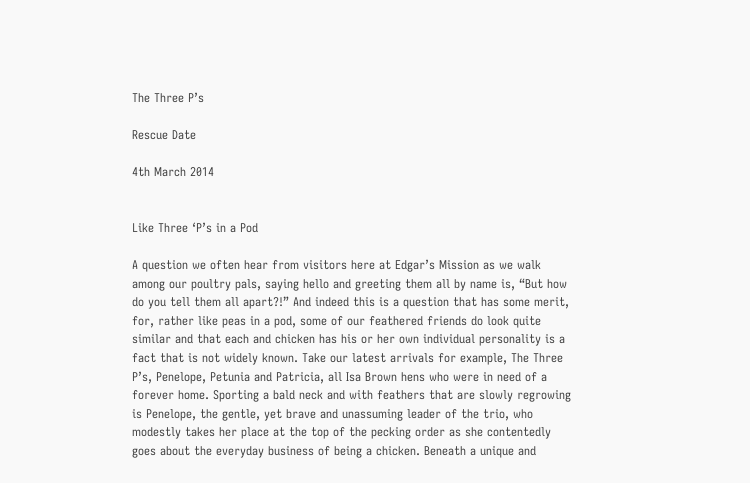The Three P’s

Rescue Date

4th March 2014


Like Three ‘P’s in a Pod

A question we often hear from visitors here at Edgar’s Mission as we walk among our poultry pals, saying hello and greeting them all by name is, “But how do you tell them all apart?!” And indeed this is a question that has some merit, for, rather like peas in a pod, some of our feathered friends do look quite similar and that each and chicken has his or her own individual personality is a fact that is not widely known. Take our latest arrivals for example, The Three P’s, Penelope, Petunia and Patricia, all Isa Brown hens who were in need of a forever home. Sporting a bald neck and with feathers that are slowly regrowing is Penelope, the gentle, yet brave and unassuming leader of the trio, who modestly takes her place at the top of the pecking order as she contentedly goes about the everyday business of being a chicken. Beneath a unique and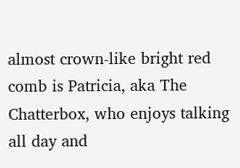almost crown-like bright red comb is Patricia, aka The Chatterbox, who enjoys talking all day and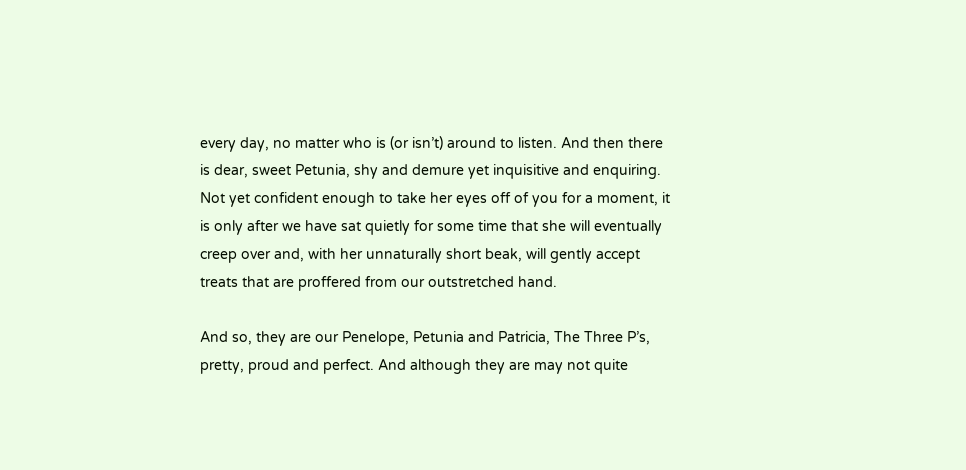every day, no matter who is (or isn’t) around to listen. And then there is dear, sweet Petunia, shy and demure yet inquisitive and enquiring. Not yet confident enough to take her eyes off of you for a moment, it is only after we have sat quietly for some time that she will eventually creep over and, with her unnaturally short beak, will gently accept treats that are proffered from our outstretched hand.

And so, they are our Penelope, Petunia and Patricia, The Three P’s, pretty, proud and perfect. And although they are may not quite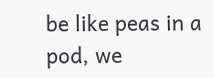be like peas in a pod, we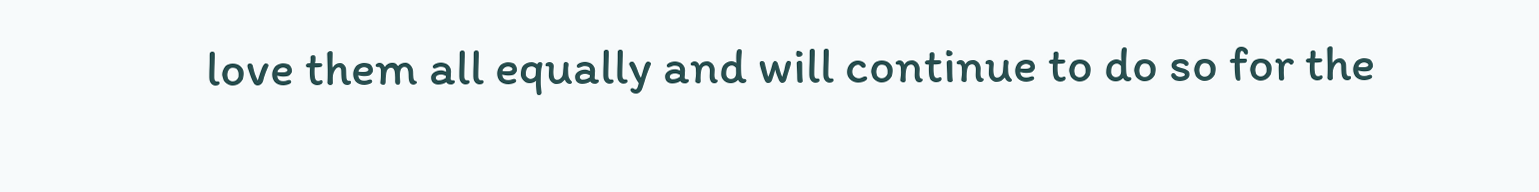love them all equally and will continue to do so for the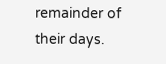remainder of their days.